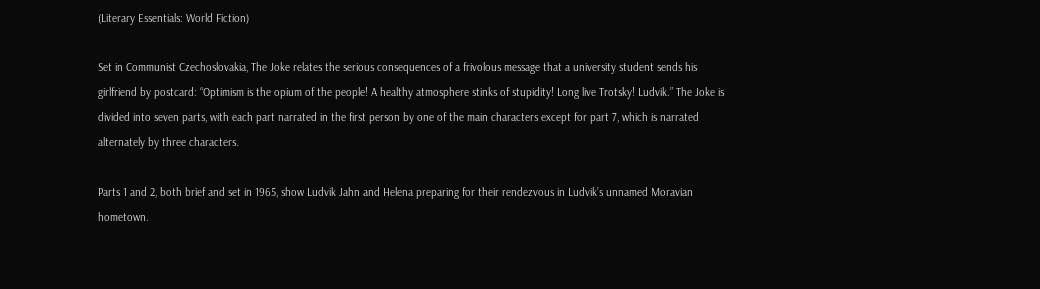(Literary Essentials: World Fiction)

Set in Communist Czechoslovakia, The Joke relates the serious consequences of a frivolous message that a university student sends his girlfriend by postcard: “Optimism is the opium of the people! A healthy atmosphere stinks of stupidity! Long live Trotsky! Ludvik.” The Joke is divided into seven parts, with each part narrated in the first person by one of the main characters except for part 7, which is narrated alternately by three characters.

Parts 1 and 2, both brief and set in 1965, show Ludvik Jahn and Helena preparing for their rendezvous in Ludvik’s unnamed Moravian hometown.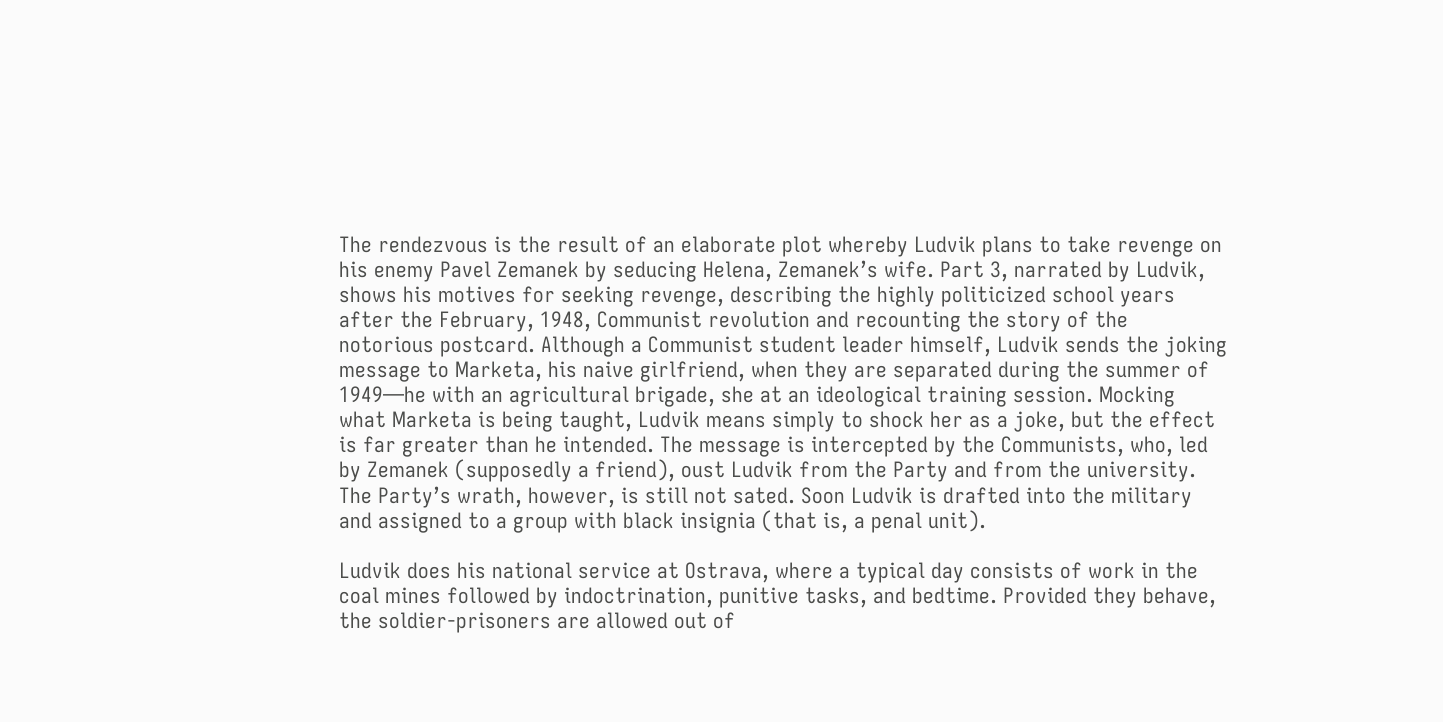The rendezvous is the result of an elaborate plot whereby Ludvik plans to take revenge on his enemy Pavel Zemanek by seducing Helena, Zemanek’s wife. Part 3, narrated by Ludvik, shows his motives for seeking revenge, describing the highly politicized school years after the February, 1948, Communist revolution and recounting the story of the notorious postcard. Although a Communist student leader himself, Ludvik sends the joking message to Marketa, his naive girlfriend, when they are separated during the summer of 1949—he with an agricultural brigade, she at an ideological training session. Mocking what Marketa is being taught, Ludvik means simply to shock her as a joke, but the effect is far greater than he intended. The message is intercepted by the Communists, who, led by Zemanek (supposedly a friend), oust Ludvik from the Party and from the university. The Party’s wrath, however, is still not sated. Soon Ludvik is drafted into the military and assigned to a group with black insignia (that is, a penal unit).

Ludvik does his national service at Ostrava, where a typical day consists of work in the coal mines followed by indoctrination, punitive tasks, and bedtime. Provided they behave, the soldier-prisoners are allowed out of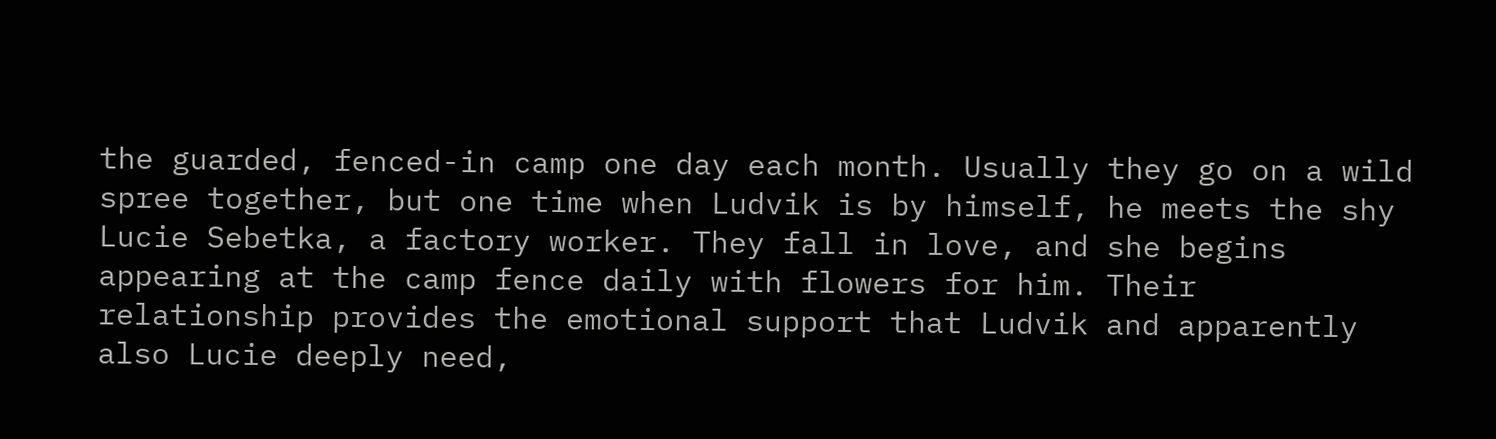the guarded, fenced-in camp one day each month. Usually they go on a wild spree together, but one time when Ludvik is by himself, he meets the shy Lucie Sebetka, a factory worker. They fall in love, and she begins appearing at the camp fence daily with flowers for him. Their relationship provides the emotional support that Ludvik and apparently also Lucie deeply need,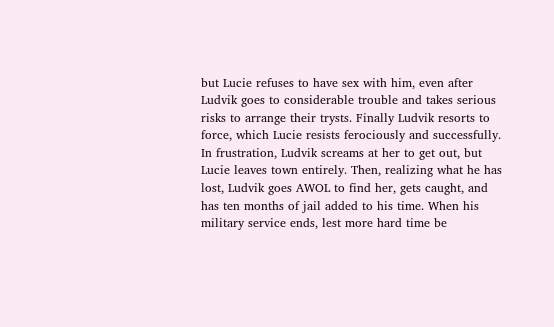but Lucie refuses to have sex with him, even after Ludvik goes to considerable trouble and takes serious risks to arrange their trysts. Finally Ludvik resorts to force, which Lucie resists ferociously and successfully. In frustration, Ludvik screams at her to get out, but Lucie leaves town entirely. Then, realizing what he has lost, Ludvik goes AWOL to find her, gets caught, and has ten months of jail added to his time. When his military service ends, lest more hard time be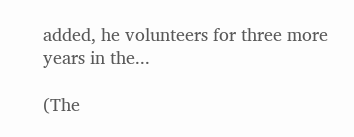added, he volunteers for three more years in the...

(The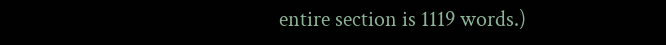entire section is 1119 words.)